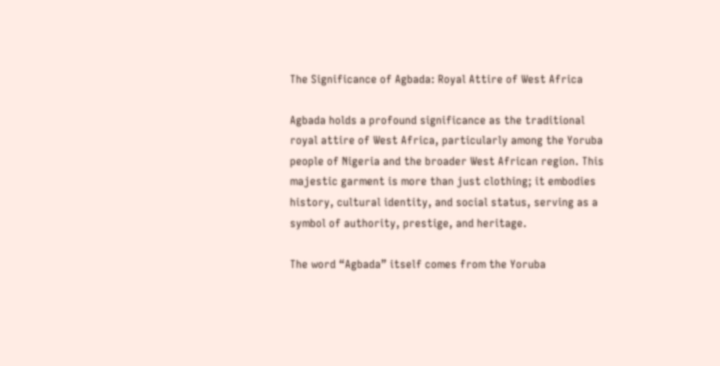The Significance of Agbada: Royal Attire of West Africa

Agbada holds a profound significance as the traditional royal attire of West Africa, particularly among the Yoruba people of Nigeria and the broader West African region. This majestic garment is more than just clothing; it embodies history, cultural identity, and social status, serving as a symbol of authority, prestige, and heritage.

The word “Agbada” itself comes from the Yoruba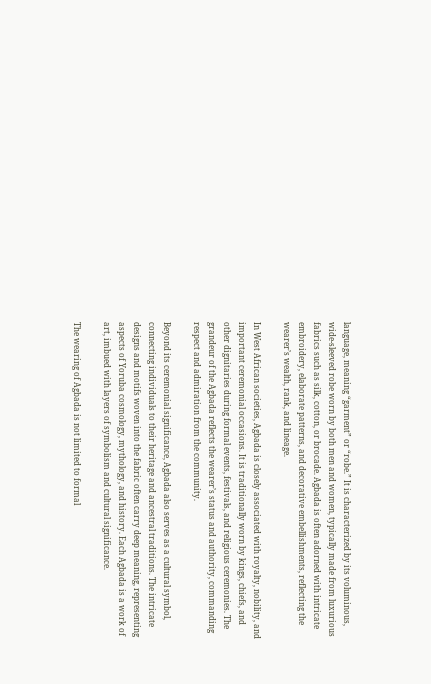language, meaning “garment” or “robe.” It is characterized by its voluminous, wide-sleeved robe worn by both men and women, typically made from luxurious fabrics such as silk, cotton, or brocade. Agbada is often adorned with intricate embroidery, elaborate patterns, and decorative embellishments, reflecting the wearer’s wealth, rank, and lineage.

In West African societies, Agbada is closely associated with royalty, nobility, and important ceremonial occasions. It is traditionally worn by kings, chiefs, and other dignitaries during formal events, festivals, and religious ceremonies. The grandeur of the Agbada reflects the wearer’s status and authority, commanding respect and admiration from the community.

Beyond its ceremonial significance, Agbada also serves as a cultural symbol, connecting individuals to their heritage and ancestral traditions. The intricate designs and motifs woven into the fabric often carry deep meaning, representing aspects of Yoruba cosmology, mythology, and history. Each Agbada is a work of art, imbued with layers of symbolism and cultural significance.

The wearing of Agbada is not limited to formal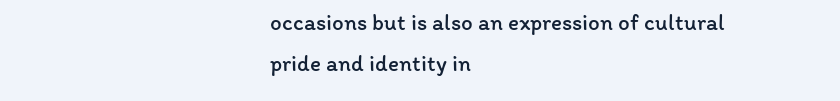occasions but is also an expression of cultural pride and identity in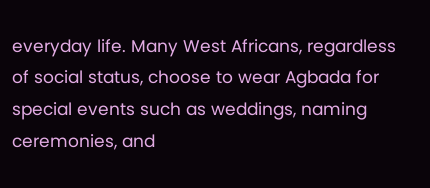everyday life. Many West Africans, regardless of social status, choose to wear Agbada for special events such as weddings, naming ceremonies, and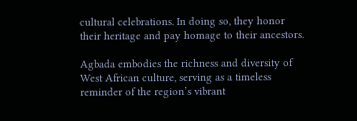cultural celebrations. In doing so, they honor their heritage and pay homage to their ancestors.

Agbada embodies the richness and diversity of West African culture, serving as a timeless reminder of the region’s vibrant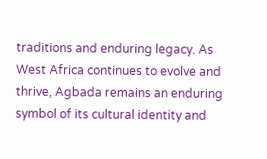traditions and enduring legacy. As West Africa continues to evolve and thrive, Agbada remains an enduring symbol of its cultural identity and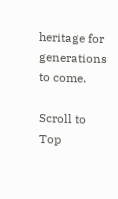heritage for generations to come.

Scroll to Top